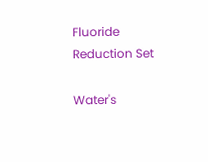Fluoride Reduction Set

Water's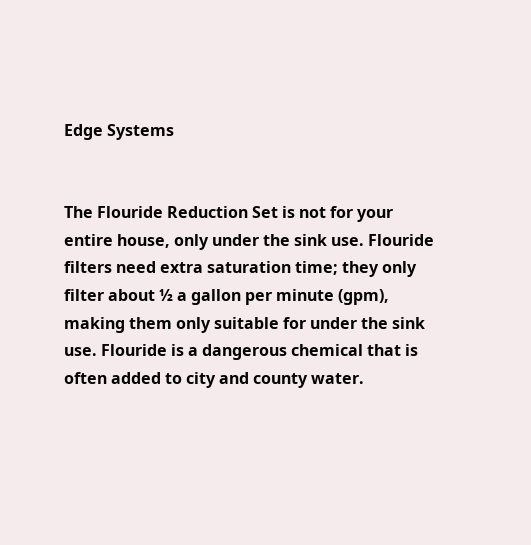Edge Systems


The Flouride Reduction Set is not for your entire house, only under the sink use. Flouride filters need extra saturation time; they only filter about ½ a gallon per minute (gpm), making them only suitable for under the sink use. Flouride is a dangerous chemical that is often added to city and county water.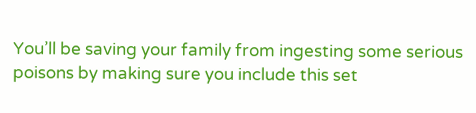You’ll be saving your family from ingesting some serious poisons by making sure you include this set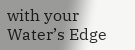with your Water’s Edge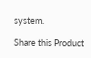system.

Share this Product